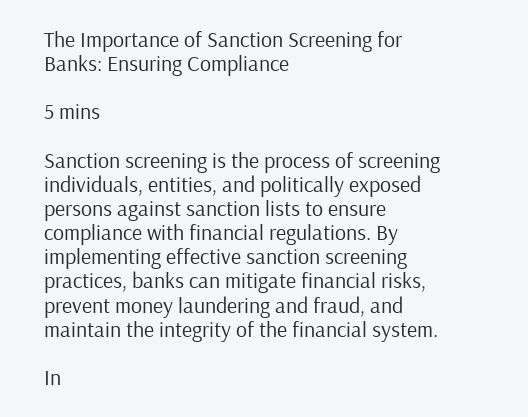The Importance of Sanction Screening for Banks: Ensuring Compliance

5 mins

Sanction screening is the process of screening individuals, entities, and politically exposed persons against sanction lists to ensure compliance with financial regulations. By implementing effective sanction screening practices, banks can mitigate financial risks, prevent money laundering and fraud, and maintain the integrity of the financial system.

In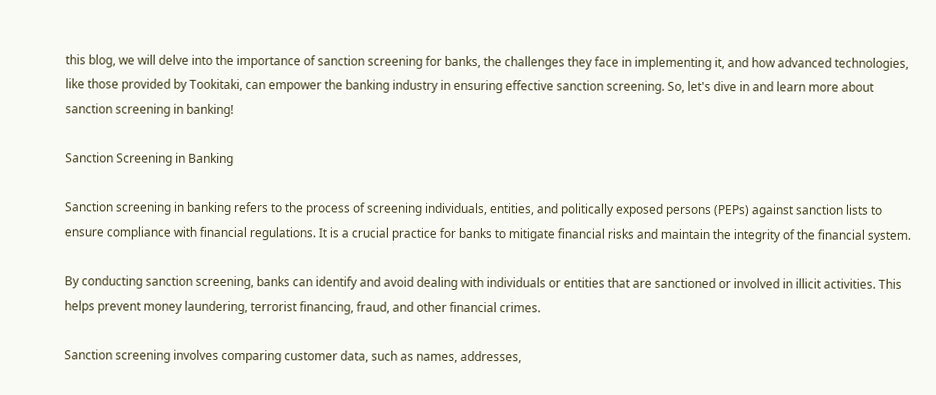this blog, we will delve into the importance of sanction screening for banks, the challenges they face in implementing it, and how advanced technologies, like those provided by Tookitaki, can empower the banking industry in ensuring effective sanction screening. So, let's dive in and learn more about sanction screening in banking!

Sanction Screening in Banking

Sanction screening in banking refers to the process of screening individuals, entities, and politically exposed persons (PEPs) against sanction lists to ensure compliance with financial regulations. It is a crucial practice for banks to mitigate financial risks and maintain the integrity of the financial system.

By conducting sanction screening, banks can identify and avoid dealing with individuals or entities that are sanctioned or involved in illicit activities. This helps prevent money laundering, terrorist financing, fraud, and other financial crimes.

Sanction screening involves comparing customer data, such as names, addresses,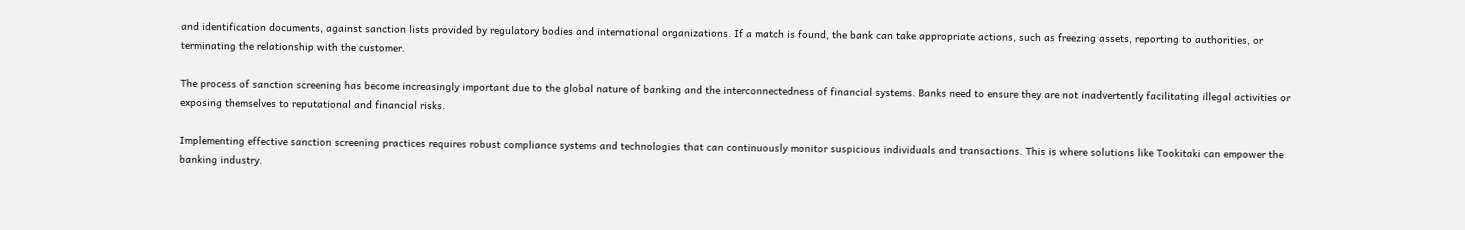and identification documents, against sanction lists provided by regulatory bodies and international organizations. If a match is found, the bank can take appropriate actions, such as freezing assets, reporting to authorities, or terminating the relationship with the customer.

The process of sanction screening has become increasingly important due to the global nature of banking and the interconnectedness of financial systems. Banks need to ensure they are not inadvertently facilitating illegal activities or exposing themselves to reputational and financial risks.

Implementing effective sanction screening practices requires robust compliance systems and technologies that can continuously monitor suspicious individuals and transactions. This is where solutions like Tookitaki can empower the banking industry.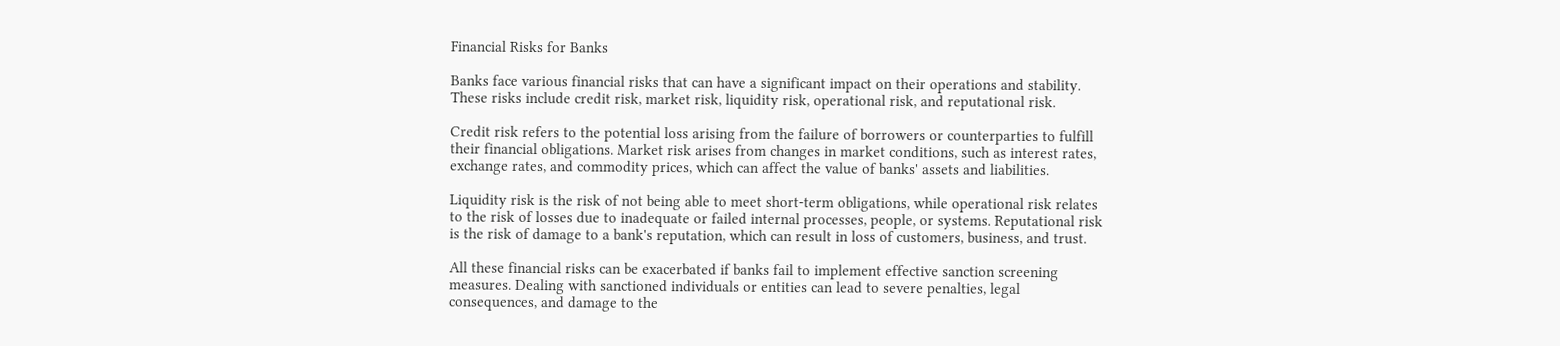Financial Risks for Banks

Banks face various financial risks that can have a significant impact on their operations and stability. These risks include credit risk, market risk, liquidity risk, operational risk, and reputational risk.

Credit risk refers to the potential loss arising from the failure of borrowers or counterparties to fulfill their financial obligations. Market risk arises from changes in market conditions, such as interest rates, exchange rates, and commodity prices, which can affect the value of banks' assets and liabilities.

Liquidity risk is the risk of not being able to meet short-term obligations, while operational risk relates to the risk of losses due to inadequate or failed internal processes, people, or systems. Reputational risk is the risk of damage to a bank's reputation, which can result in loss of customers, business, and trust.

All these financial risks can be exacerbated if banks fail to implement effective sanction screening measures. Dealing with sanctioned individuals or entities can lead to severe penalties, legal consequences, and damage to the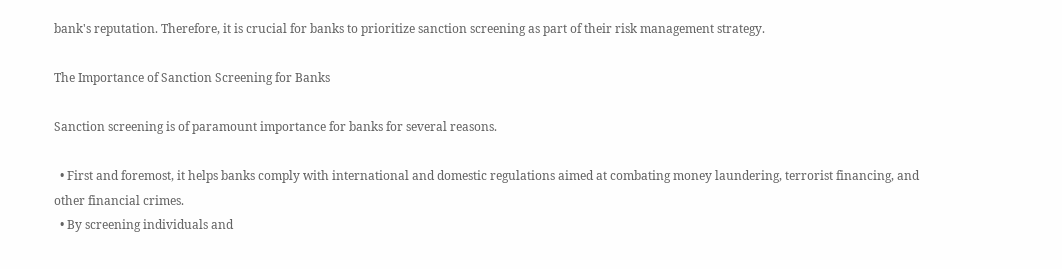bank's reputation. Therefore, it is crucial for banks to prioritize sanction screening as part of their risk management strategy.

The Importance of Sanction Screening for Banks

Sanction screening is of paramount importance for banks for several reasons.

  • First and foremost, it helps banks comply with international and domestic regulations aimed at combating money laundering, terrorist financing, and other financial crimes.
  • By screening individuals and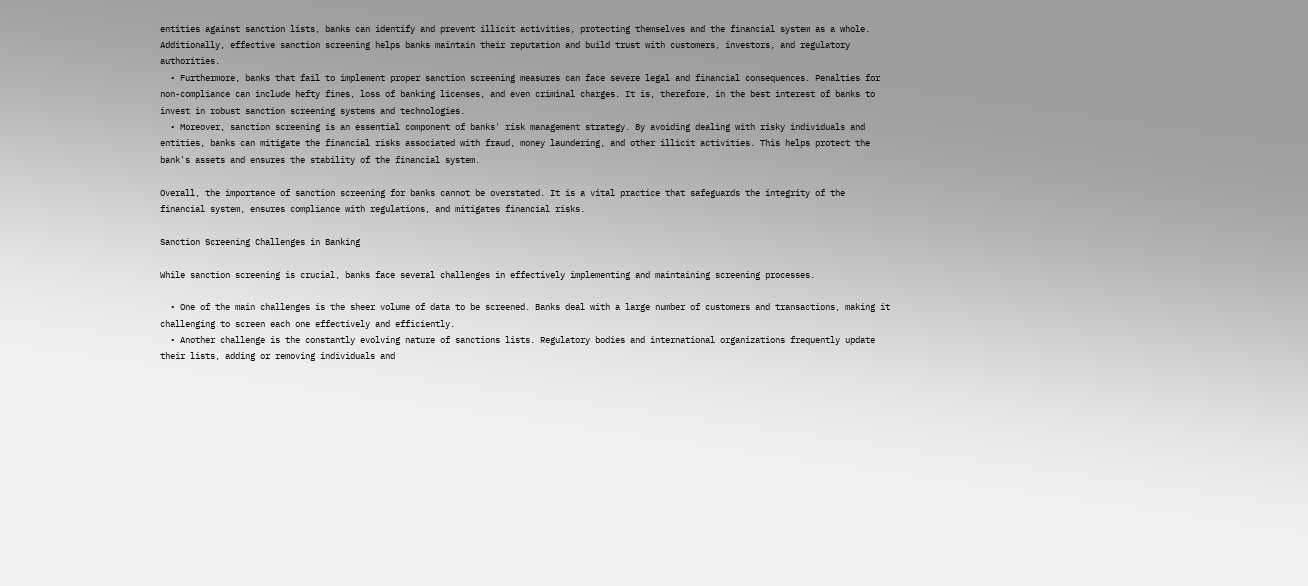entities against sanction lists, banks can identify and prevent illicit activities, protecting themselves and the financial system as a whole. Additionally, effective sanction screening helps banks maintain their reputation and build trust with customers, investors, and regulatory authorities.
  • Furthermore, banks that fail to implement proper sanction screening measures can face severe legal and financial consequences. Penalties for non-compliance can include hefty fines, loss of banking licenses, and even criminal charges. It is, therefore, in the best interest of banks to invest in robust sanction screening systems and technologies.
  • Moreover, sanction screening is an essential component of banks' risk management strategy. By avoiding dealing with risky individuals and entities, banks can mitigate the financial risks associated with fraud, money laundering, and other illicit activities. This helps protect the bank's assets and ensures the stability of the financial system.

Overall, the importance of sanction screening for banks cannot be overstated. It is a vital practice that safeguards the integrity of the financial system, ensures compliance with regulations, and mitigates financial risks.

Sanction Screening Challenges in Banking

While sanction screening is crucial, banks face several challenges in effectively implementing and maintaining screening processes.

  • One of the main challenges is the sheer volume of data to be screened. Banks deal with a large number of customers and transactions, making it challenging to screen each one effectively and efficiently.
  • Another challenge is the constantly evolving nature of sanctions lists. Regulatory bodies and international organizations frequently update their lists, adding or removing individuals and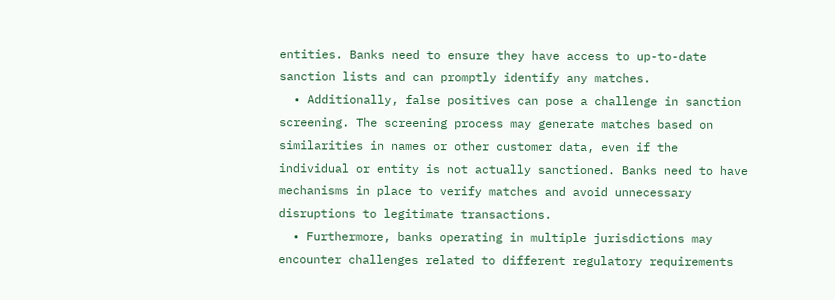entities. Banks need to ensure they have access to up-to-date sanction lists and can promptly identify any matches.
  • Additionally, false positives can pose a challenge in sanction screening. The screening process may generate matches based on similarities in names or other customer data, even if the individual or entity is not actually sanctioned. Banks need to have mechanisms in place to verify matches and avoid unnecessary disruptions to legitimate transactions.
  • Furthermore, banks operating in multiple jurisdictions may encounter challenges related to different regulatory requirements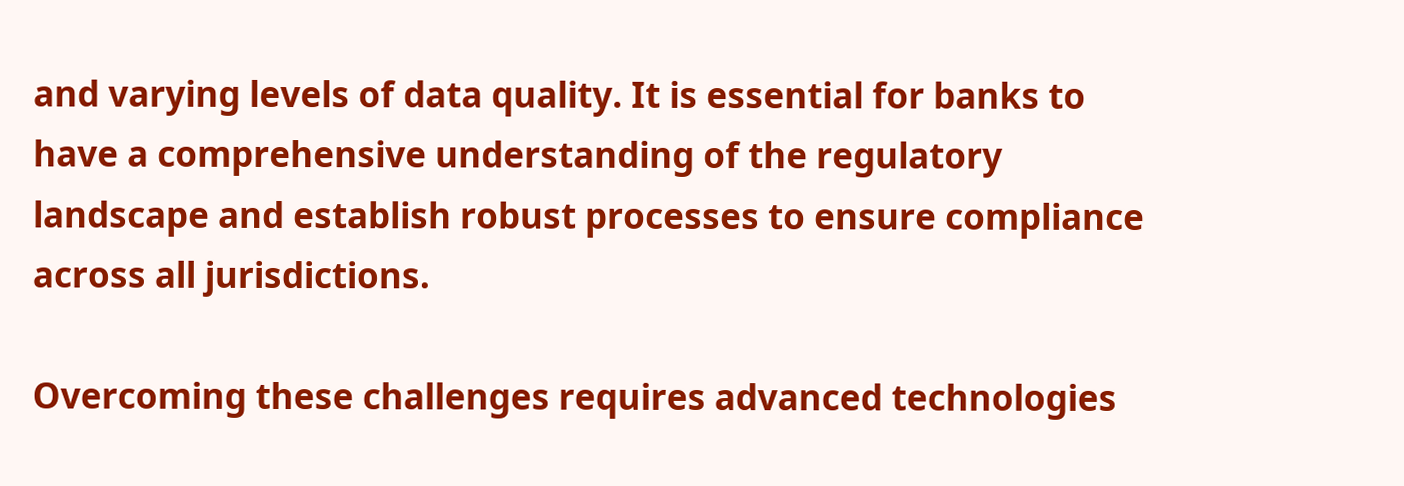and varying levels of data quality. It is essential for banks to have a comprehensive understanding of the regulatory landscape and establish robust processes to ensure compliance across all jurisdictions.

Overcoming these challenges requires advanced technologies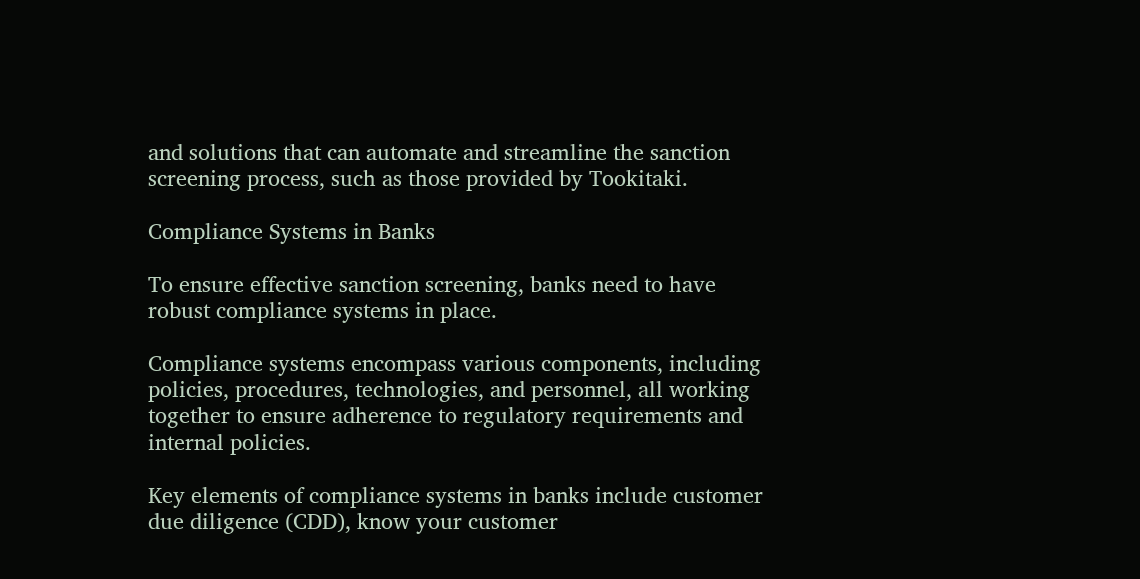and solutions that can automate and streamline the sanction screening process, such as those provided by Tookitaki.

Compliance Systems in Banks

To ensure effective sanction screening, banks need to have robust compliance systems in place.

Compliance systems encompass various components, including policies, procedures, technologies, and personnel, all working together to ensure adherence to regulatory requirements and internal policies.

Key elements of compliance systems in banks include customer due diligence (CDD), know your customer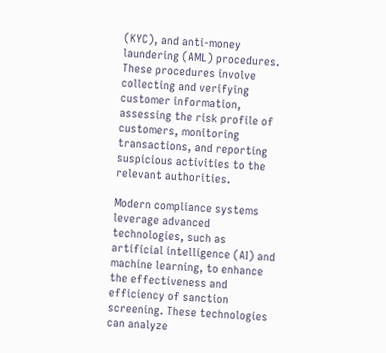(KYC), and anti-money laundering (AML) procedures. These procedures involve collecting and verifying customer information, assessing the risk profile of customers, monitoring transactions, and reporting suspicious activities to the relevant authorities.

Modern compliance systems leverage advanced technologies, such as artificial intelligence (AI) and machine learning, to enhance the effectiveness and efficiency of sanction screening. These technologies can analyze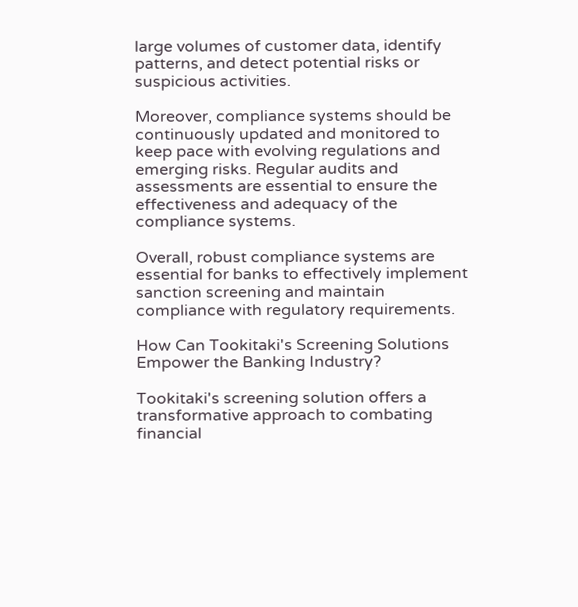large volumes of customer data, identify patterns, and detect potential risks or suspicious activities.

Moreover, compliance systems should be continuously updated and monitored to keep pace with evolving regulations and emerging risks. Regular audits and assessments are essential to ensure the effectiveness and adequacy of the compliance systems.

Overall, robust compliance systems are essential for banks to effectively implement sanction screening and maintain compliance with regulatory requirements.

How Can Tookitaki's Screening Solutions Empower the Banking Industry?

Tookitaki's screening solution offers a transformative approach to combating financial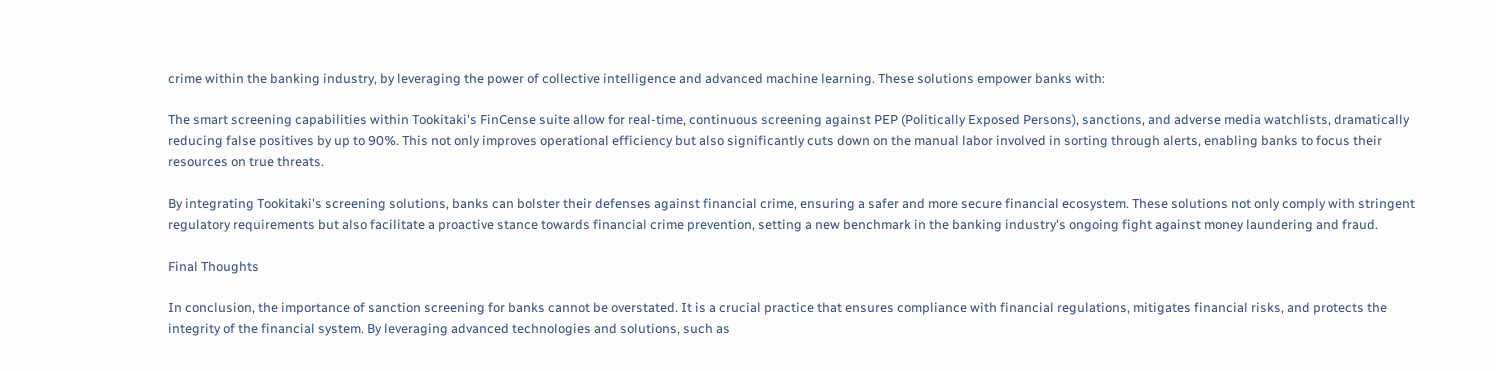crime within the banking industry, by leveraging the power of collective intelligence and advanced machine learning. These solutions empower banks with:

The smart screening capabilities within Tookitaki's FinCense suite allow for real-time, continuous screening against PEP (Politically Exposed Persons), sanctions, and adverse media watchlists, dramatically reducing false positives by up to 90%. This not only improves operational efficiency but also significantly cuts down on the manual labor involved in sorting through alerts, enabling banks to focus their resources on true threats.

By integrating Tookitaki's screening solutions, banks can bolster their defenses against financial crime, ensuring a safer and more secure financial ecosystem. These solutions not only comply with stringent regulatory requirements but also facilitate a proactive stance towards financial crime prevention, setting a new benchmark in the banking industry's ongoing fight against money laundering and fraud.

Final Thoughts

In conclusion, the importance of sanction screening for banks cannot be overstated. It is a crucial practice that ensures compliance with financial regulations, mitigates financial risks, and protects the integrity of the financial system. By leveraging advanced technologies and solutions, such as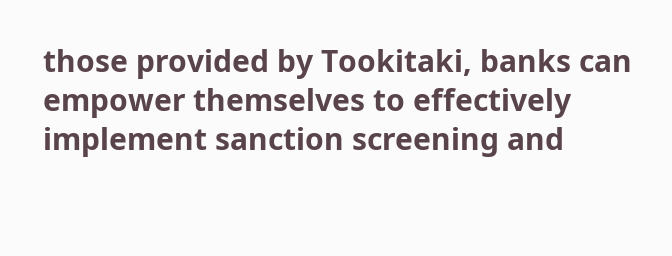those provided by Tookitaki, banks can empower themselves to effectively implement sanction screening and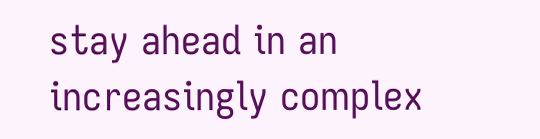stay ahead in an increasingly complex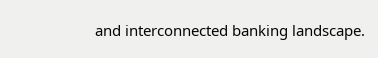and interconnected banking landscape.